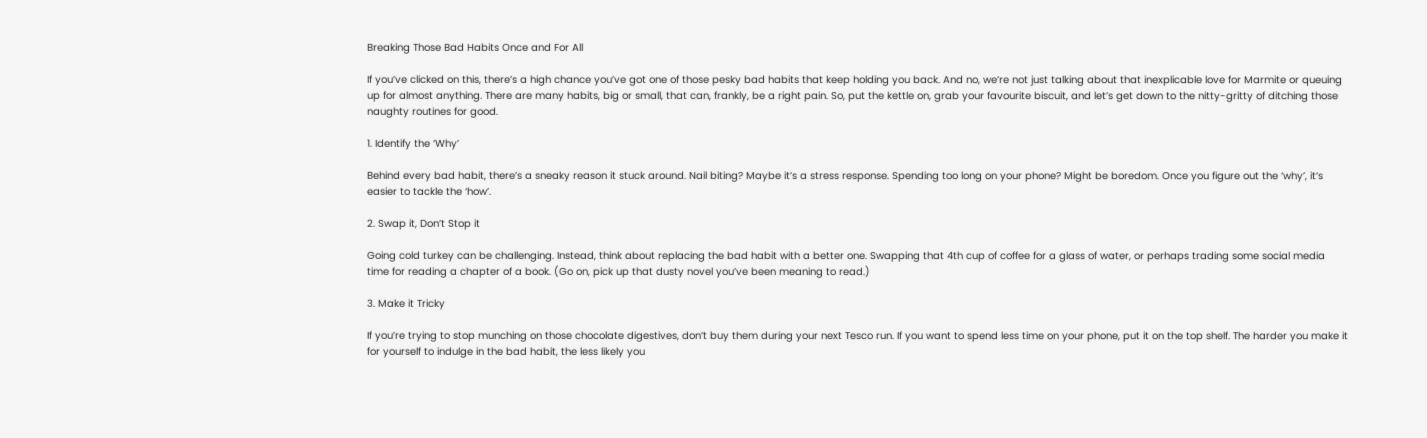Breaking Those Bad Habits Once and For All

If you’ve clicked on this, there’s a high chance you’ve got one of those pesky bad habits that keep holding you back. And no, we’re not just talking about that inexplicable love for Marmite or queuing up for almost anything. There are many habits, big or small, that can, frankly, be a right pain. So, put the kettle on, grab your favourite biscuit, and let’s get down to the nitty-gritty of ditching those naughty routines for good.

1. Identify the ‘Why’

Behind every bad habit, there’s a sneaky reason it stuck around. Nail biting? Maybe it’s a stress response. Spending too long on your phone? Might be boredom. Once you figure out the ‘why’, it’s easier to tackle the ‘how’.

2. Swap it, Don’t Stop it

Going cold turkey can be challenging. Instead, think about replacing the bad habit with a better one. Swapping that 4th cup of coffee for a glass of water, or perhaps trading some social media time for reading a chapter of a book. (Go on, pick up that dusty novel you’ve been meaning to read.)

3. Make it Tricky

If you’re trying to stop munching on those chocolate digestives, don’t buy them during your next Tesco run. If you want to spend less time on your phone, put it on the top shelf. The harder you make it for yourself to indulge in the bad habit, the less likely you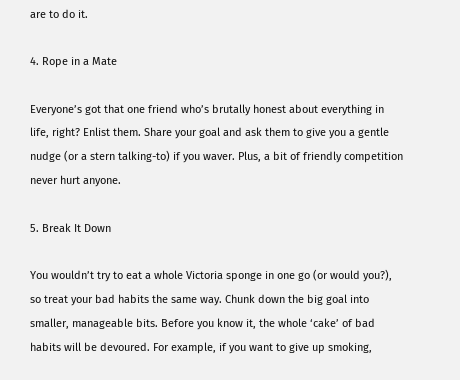are to do it.

4. Rope in a Mate

Everyone’s got that one friend who’s brutally honest about everything in life, right? Enlist them. Share your goal and ask them to give you a gentle nudge (or a stern talking-to) if you waver. Plus, a bit of friendly competition never hurt anyone.

5. Break It Down

You wouldn’t try to eat a whole Victoria sponge in one go (or would you?), so treat your bad habits the same way. Chunk down the big goal into smaller, manageable bits. Before you know it, the whole ‘cake’ of bad habits will be devoured. For example, if you want to give up smoking,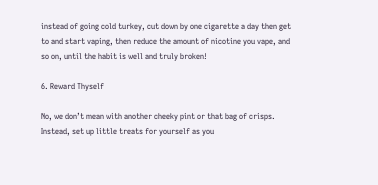instead of going cold turkey, cut down by one cigarette a day then get to and start vaping, then reduce the amount of nicotine you vape, and so on, until the habit is well and truly broken!

6. Reward Thyself

No, we don’t mean with another cheeky pint or that bag of crisps. Instead, set up little treats for yourself as you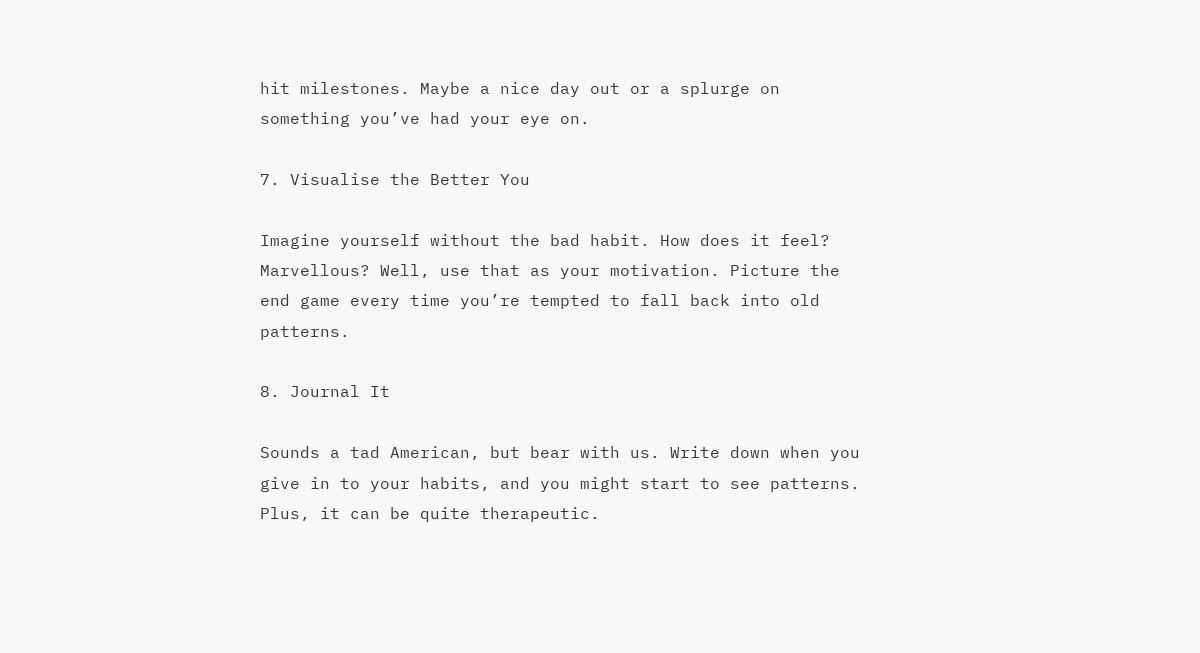hit milestones. Maybe a nice day out or a splurge on something you’ve had your eye on.

7. Visualise the Better You

Imagine yourself without the bad habit. How does it feel? Marvellous? Well, use that as your motivation. Picture the end game every time you’re tempted to fall back into old patterns.

8. Journal It

Sounds a tad American, but bear with us. Write down when you give in to your habits, and you might start to see patterns. Plus, it can be quite therapeutic.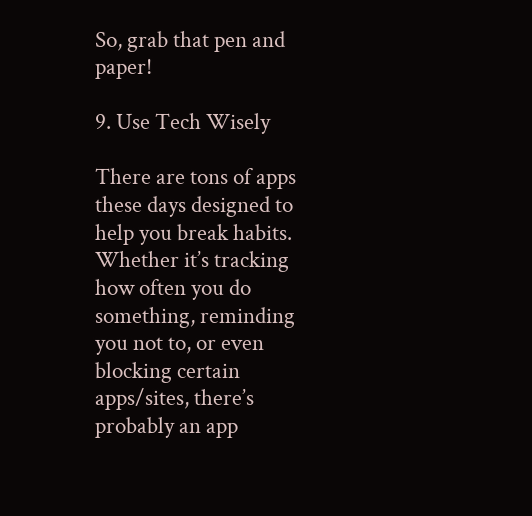So, grab that pen and paper!

9. Use Tech Wisely

There are tons of apps these days designed to help you break habits. Whether it’s tracking how often you do something, reminding you not to, or even blocking certain apps/sites, there’s probably an app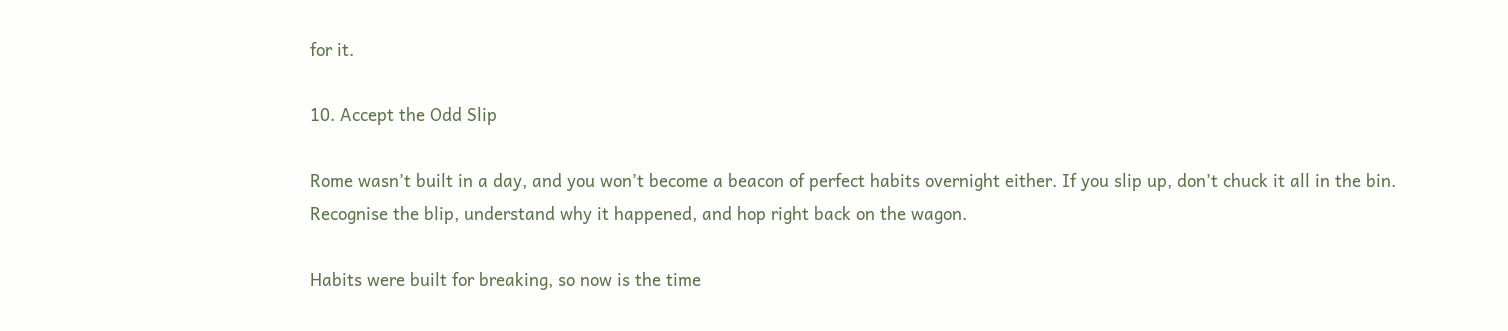for it.

10. Accept the Odd Slip

Rome wasn’t built in a day, and you won’t become a beacon of perfect habits overnight either. If you slip up, don’t chuck it all in the bin. Recognise the blip, understand why it happened, and hop right back on the wagon.

Habits were built for breaking, so now is the time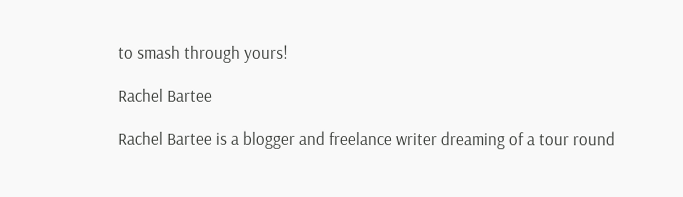to smash through yours!

Rachel Bartee

Rachel Bartee is a blogger and freelance writer dreaming of a tour round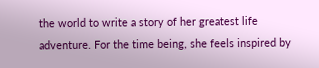the world to write a story of her greatest life adventure. For the time being, she feels inspired by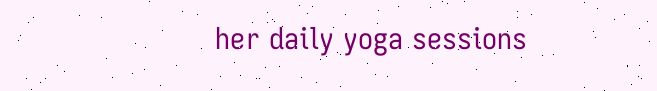her daily yoga sessions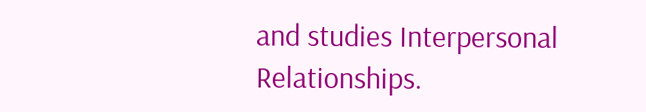and studies Interpersonal Relationships.